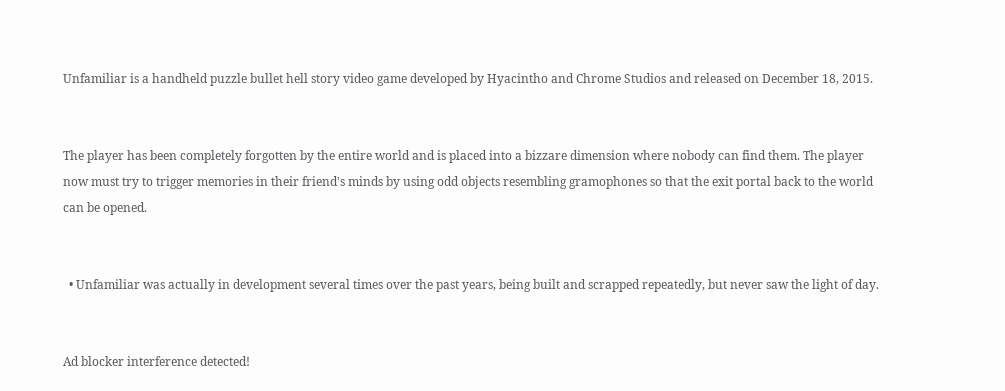Unfamiliar is a handheld puzzle bullet hell story video game developed by Hyacintho and Chrome Studios and released on December 18, 2015.


The player has been completely forgotten by the entire world and is placed into a bizzare dimension where nobody can find them. The player now must try to trigger memories in their friend's minds by using odd objects resembling gramophones so that the exit portal back to the world can be opened.


  • Unfamiliar was actually in development several times over the past years, being built and scrapped repeatedly, but never saw the light of day.


Ad blocker interference detected!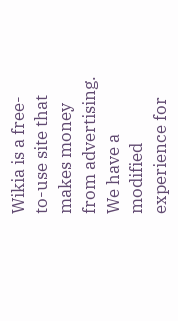Wikia is a free-to-use site that makes money from advertising. We have a modified experience for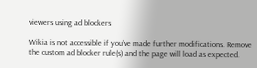viewers using ad blockers

Wikia is not accessible if you’ve made further modifications. Remove the custom ad blocker rule(s) and the page will load as expected.